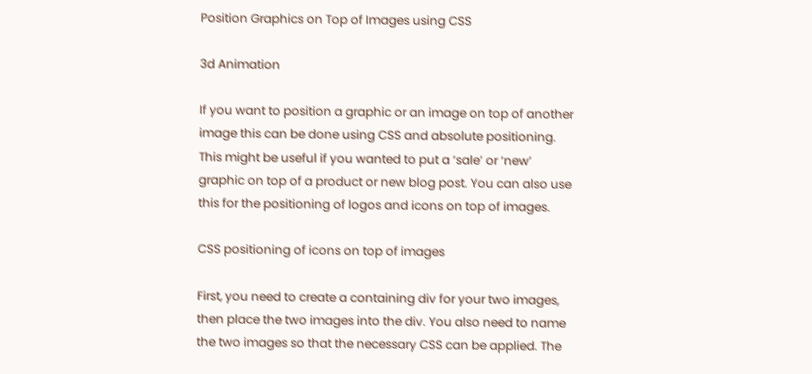Position Graphics on Top of Images using CSS

3d Animation

If you want to position a graphic or an image on top of another image this can be done using CSS and absolute positioning. This might be useful if you wanted to put a ‘sale’ or ‘new’ graphic on top of a product or new blog post. You can also use this for the positioning of logos and icons on top of images.

CSS positioning of icons on top of images

First, you need to create a containing div for your two images, then place the two images into the div. You also need to name the two images so that the necessary CSS can be applied. The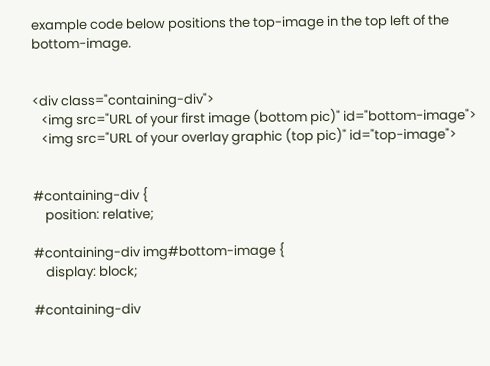example code below positions the top-image in the top left of the bottom-image.


<div class="containing-div">
   <img src="URL of your first image (bottom pic)" id="bottom-image">
   <img src="URL of your overlay graphic (top pic)" id="top-image">


#containing-div {
    position: relative;

#containing-div img#bottom-image {
    display: block;

#containing-div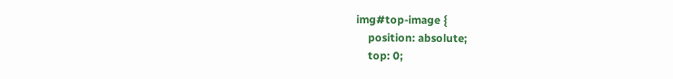img#top-image {
    position: absolute;
    top: 0;